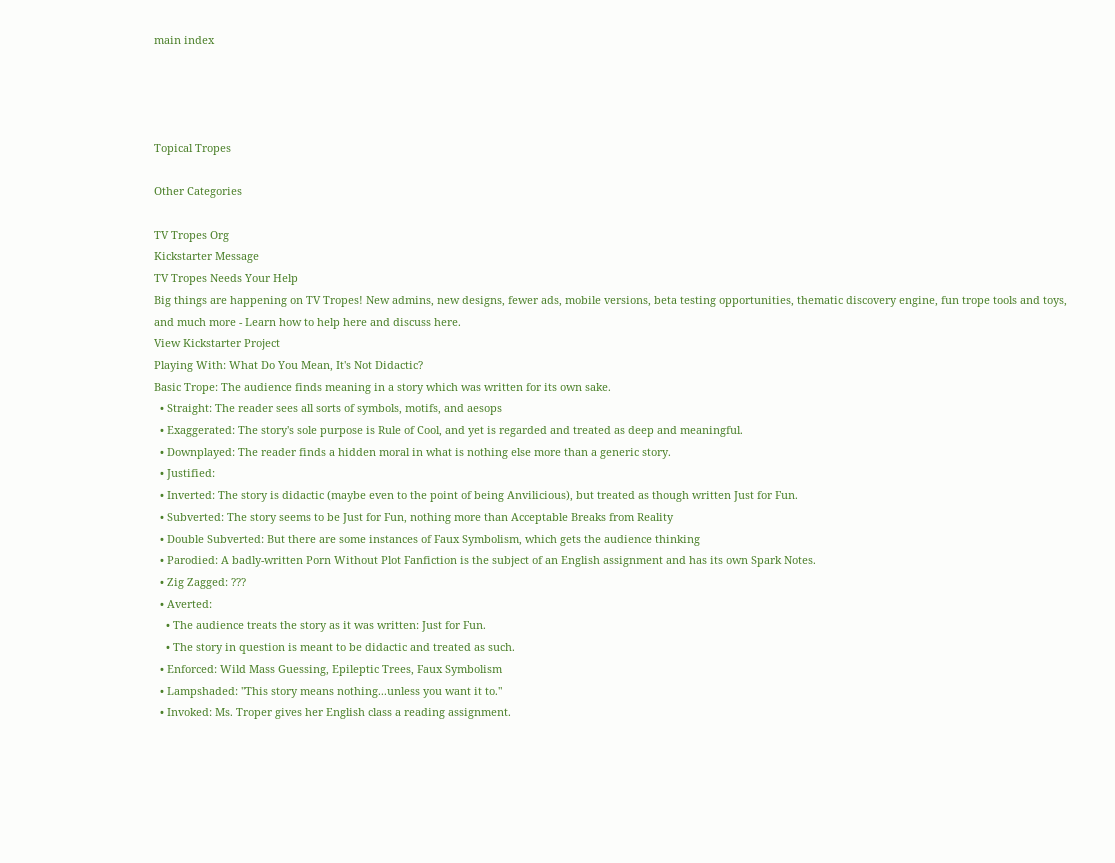main index




Topical Tropes

Other Categories

TV Tropes Org
Kickstarter Message
TV Tropes Needs Your Help
Big things are happening on TV Tropes! New admins, new designs, fewer ads, mobile versions, beta testing opportunities, thematic discovery engine, fun trope tools and toys, and much more - Learn how to help here and discuss here.
View Kickstarter Project
Playing With: What Do You Mean, It's Not Didactic?
Basic Trope: The audience finds meaning in a story which was written for its own sake.
  • Straight: The reader sees all sorts of symbols, motifs, and aesops
  • Exaggerated: The story's sole purpose is Rule of Cool, and yet is regarded and treated as deep and meaningful.
  • Downplayed: The reader finds a hidden moral in what is nothing else more than a generic story.
  • Justified:
  • Inverted: The story is didactic (maybe even to the point of being Anvilicious), but treated as though written Just for Fun.
  • Subverted: The story seems to be Just for Fun, nothing more than Acceptable Breaks from Reality
  • Double Subverted: But there are some instances of Faux Symbolism, which gets the audience thinking
  • Parodied: A badly-written Porn Without Plot Fanfiction is the subject of an English assignment and has its own Spark Notes.
  • Zig Zagged: ???
  • Averted:
    • The audience treats the story as it was written: Just for Fun.
    • The story in question is meant to be didactic and treated as such.
  • Enforced: Wild Mass Guessing, Epileptic Trees, Faux Symbolism
  • Lampshaded: "This story means nothing...unless you want it to."
  • Invoked: Ms. Troper gives her English class a reading assignment.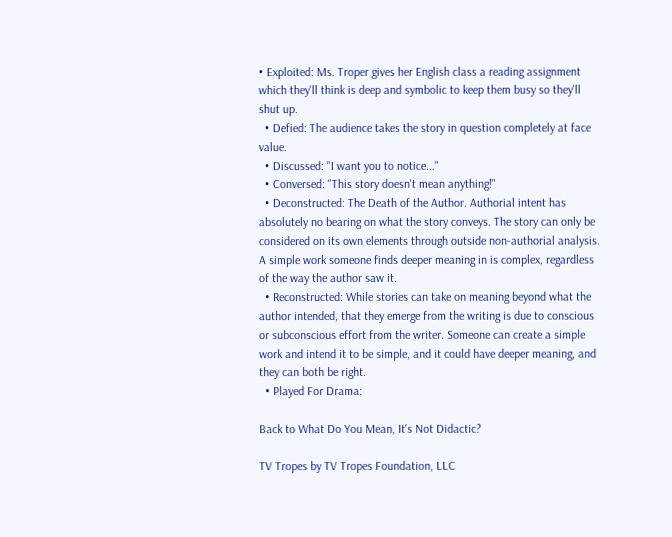• Exploited: Ms. Troper gives her English class a reading assignment which they'll think is deep and symbolic to keep them busy so they'll shut up.
  • Defied: The audience takes the story in question completely at face value.
  • Discussed: "I want you to notice..."
  • Conversed: "This story doesn't mean anything!"
  • Deconstructed: The Death of the Author. Authorial intent has absolutely no bearing on what the story conveys. The story can only be considered on its own elements through outside non-authorial analysis. A simple work someone finds deeper meaning in is complex, regardless of the way the author saw it.
  • Reconstructed: While stories can take on meaning beyond what the author intended, that they emerge from the writing is due to conscious or subconscious effort from the writer. Someone can create a simple work and intend it to be simple, and it could have deeper meaning, and they can both be right.
  • Played For Drama:

Back to What Do You Mean, It's Not Didactic?

TV Tropes by TV Tropes Foundation, LLC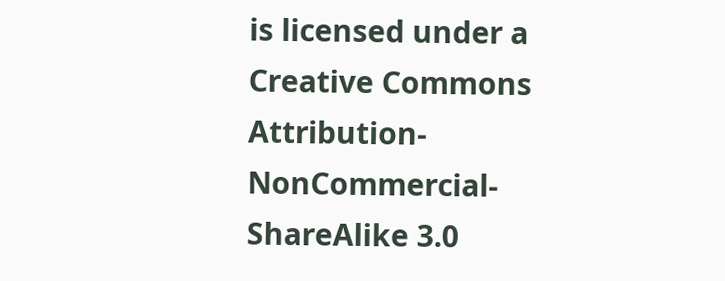is licensed under a Creative Commons Attribution-NonCommercial-ShareAlike 3.0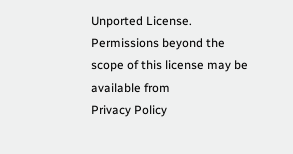Unported License.
Permissions beyond the scope of this license may be available from
Privacy Policy